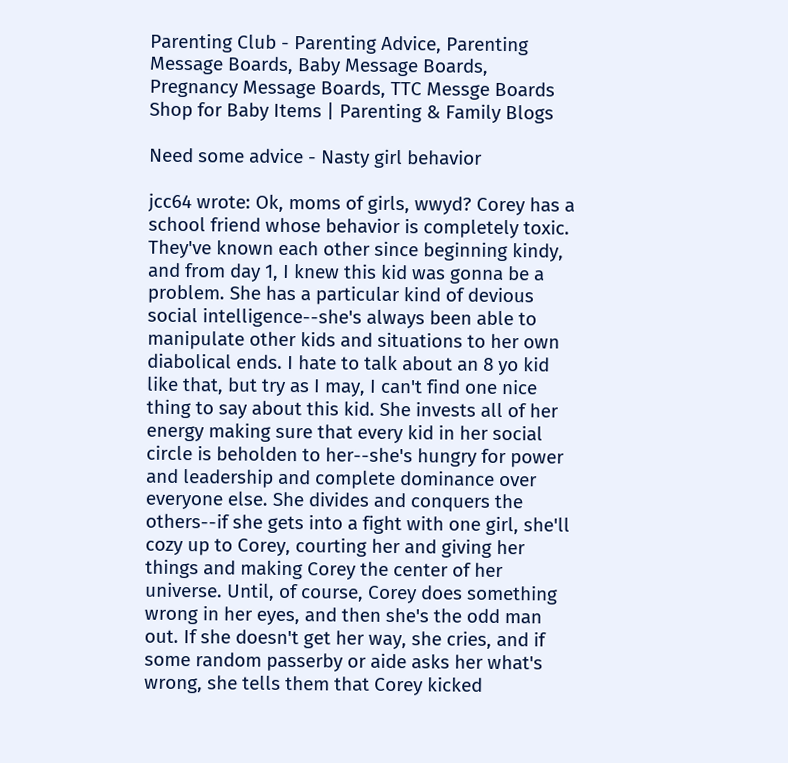Parenting Club - Parenting Advice, Parenting Message Boards, Baby Message Boards, Pregnancy Message Boards, TTC Messge Boards
Shop for Baby Items | Parenting & Family Blogs

Need some advice - Nasty girl behavior

jcc64 wrote: Ok, moms of girls, wwyd? Corey has a school friend whose behavior is completely toxic. They've known each other since beginning kindy, and from day 1, I knew this kid was gonna be a problem. She has a particular kind of devious social intelligence--she's always been able to manipulate other kids and situations to her own diabolical ends. I hate to talk about an 8 yo kid like that, but try as I may, I can't find one nice thing to say about this kid. She invests all of her energy making sure that every kid in her social circle is beholden to her--she's hungry for power and leadership and complete dominance over everyone else. She divides and conquers the others--if she gets into a fight with one girl, she'll cozy up to Corey, courting her and giving her things and making Corey the center of her universe. Until, of course, Corey does something wrong in her eyes, and then she's the odd man out. If she doesn't get her way, she cries, and if some random passerby or aide asks her what's wrong, she tells them that Corey kicked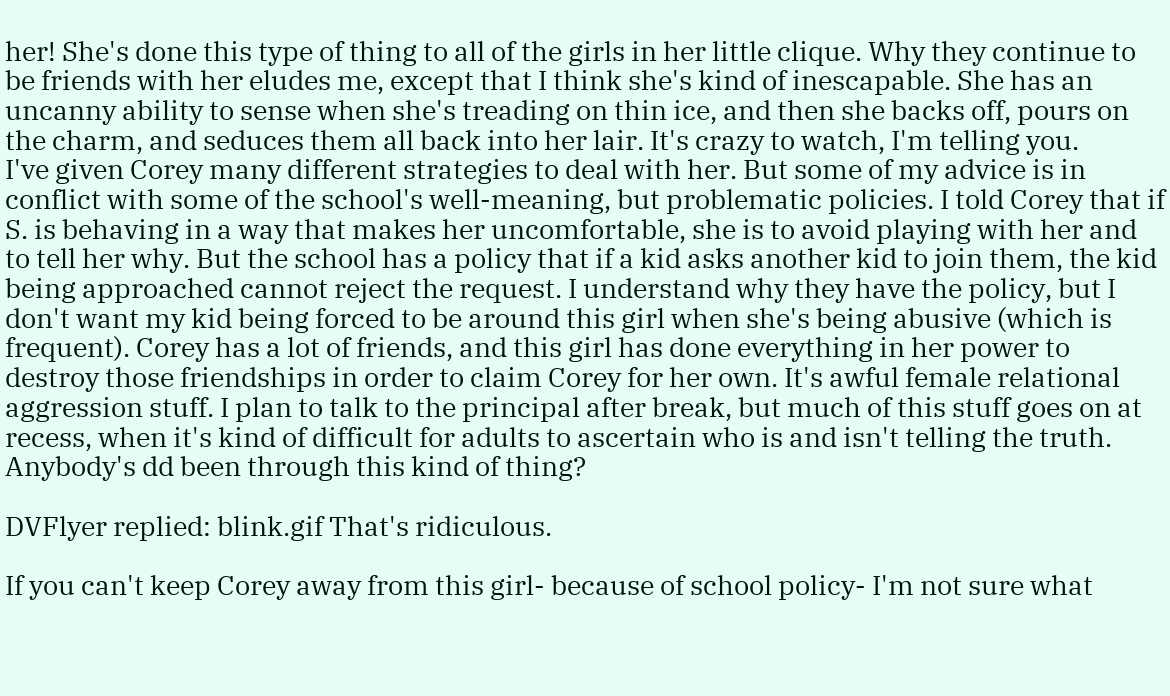her! She's done this type of thing to all of the girls in her little clique. Why they continue to be friends with her eludes me, except that I think she's kind of inescapable. She has an uncanny ability to sense when she's treading on thin ice, and then she backs off, pours on the charm, and seduces them all back into her lair. It's crazy to watch, I'm telling you.
I've given Corey many different strategies to deal with her. But some of my advice is in conflict with some of the school's well-meaning, but problematic policies. I told Corey that if S. is behaving in a way that makes her uncomfortable, she is to avoid playing with her and to tell her why. But the school has a policy that if a kid asks another kid to join them, the kid being approached cannot reject the request. I understand why they have the policy, but I don't want my kid being forced to be around this girl when she's being abusive (which is frequent). Corey has a lot of friends, and this girl has done everything in her power to destroy those friendships in order to claim Corey for her own. It's awful female relational aggression stuff. I plan to talk to the principal after break, but much of this stuff goes on at recess, when it's kind of difficult for adults to ascertain who is and isn't telling the truth. Anybody's dd been through this kind of thing?

DVFlyer replied: blink.gif That's ridiculous.

If you can't keep Corey away from this girl- because of school policy- I'm not sure what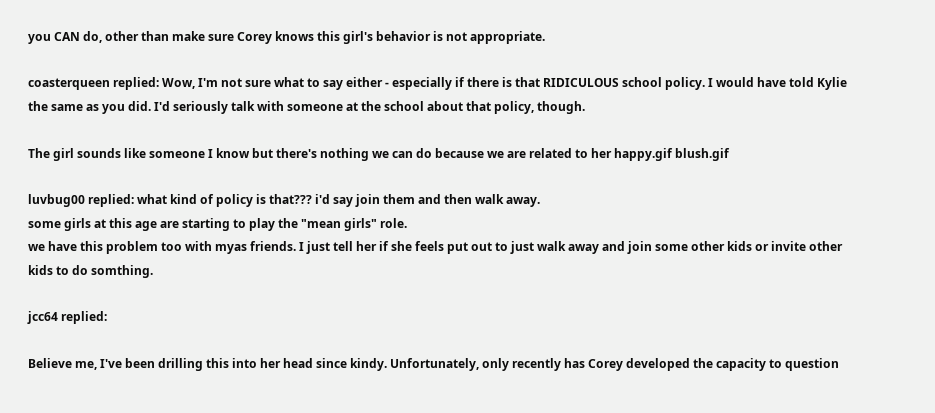you CAN do, other than make sure Corey knows this girl's behavior is not appropriate.

coasterqueen replied: Wow, I'm not sure what to say either - especially if there is that RIDICULOUS school policy. I would have told Kylie the same as you did. I'd seriously talk with someone at the school about that policy, though.

The girl sounds like someone I know but there's nothing we can do because we are related to her happy.gif blush.gif

luvbug00 replied: what kind of policy is that??? i'd say join them and then walk away.
some girls at this age are starting to play the "mean girls" role.
we have this problem too with myas friends. I just tell her if she feels put out to just walk away and join some other kids or invite other kids to do somthing.

jcc64 replied:

Believe me, I've been drilling this into her head since kindy. Unfortunately, only recently has Corey developed the capacity to question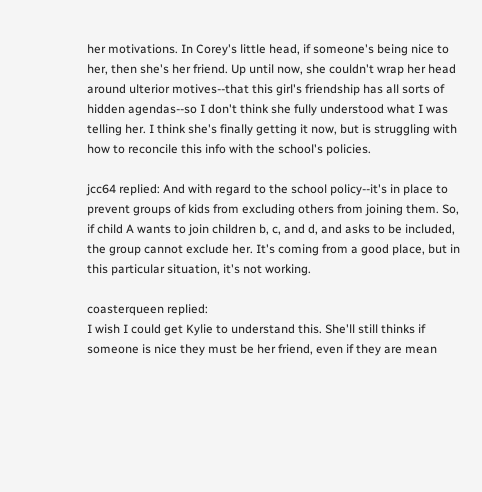her motivations. In Corey's little head, if someone's being nice to her, then she's her friend. Up until now, she couldn't wrap her head around ulterior motives--that this girl's friendship has all sorts of hidden agendas--so I don't think she fully understood what I was telling her. I think she's finally getting it now, but is struggling with how to reconcile this info with the school's policies.

jcc64 replied: And with regard to the school policy--it's in place to prevent groups of kids from excluding others from joining them. So, if child A wants to join children b, c, and d, and asks to be included, the group cannot exclude her. It's coming from a good place, but in this particular situation, it's not working.

coasterqueen replied:
I wish I could get Kylie to understand this. She'll still thinks if someone is nice they must be her friend, even if they are mean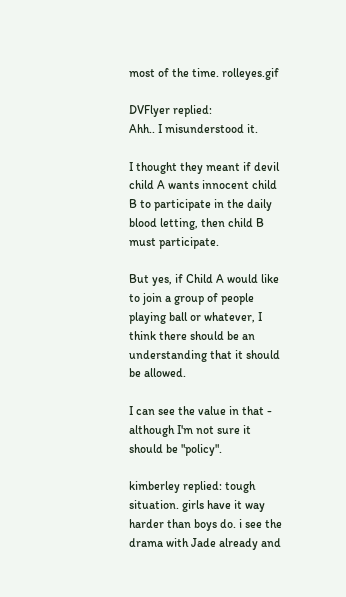most of the time. rolleyes.gif

DVFlyer replied:
Ahh.. I misunderstood it.

I thought they meant if devil child A wants innocent child B to participate in the daily blood letting, then child B must participate.

But yes, if Child A would like to join a group of people playing ball or whatever, I think there should be an understanding that it should be allowed.

I can see the value in that - although I'm not sure it should be "policy".

kimberley replied: tough situation. girls have it way harder than boys do. i see the drama with Jade already and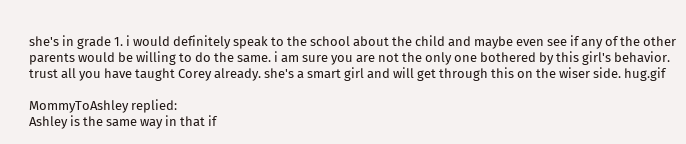she's in grade 1. i would definitely speak to the school about the child and maybe even see if any of the other parents would be willing to do the same. i am sure you are not the only one bothered by this girl's behavior. trust all you have taught Corey already. she's a smart girl and will get through this on the wiser side. hug.gif

MommyToAshley replied:
Ashley is the same way in that if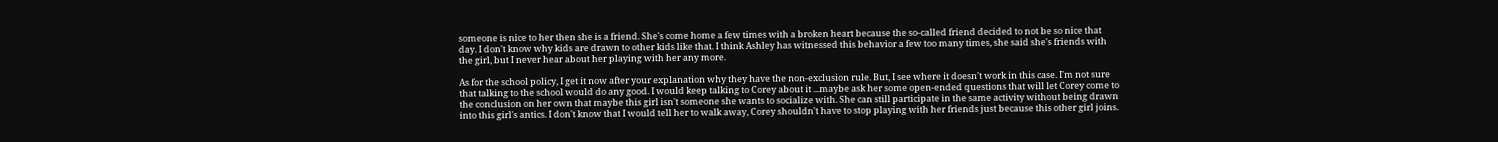someone is nice to her then she is a friend. She's come home a few times with a broken heart because the so-called friend decided to not be so nice that day. I don't know why kids are drawn to other kids like that. I think Ashley has witnessed this behavior a few too many times, she said she's friends with the girl, but I never hear about her playing with her any more.

As for the school policy, I get it now after your explanation why they have the non-exclusion rule. But, I see where it doesn't work in this case. I'm not sure that talking to the school would do any good. I would keep talking to Corey about it ...maybe ask her some open-ended questions that will let Corey come to the conclusion on her own that maybe this girl isn't someone she wants to socialize with. She can still participate in the same activity without being drawn into this girl's antics. I don't know that I would tell her to walk away, Corey shouldn't have to stop playing with her friends just because this other girl joins.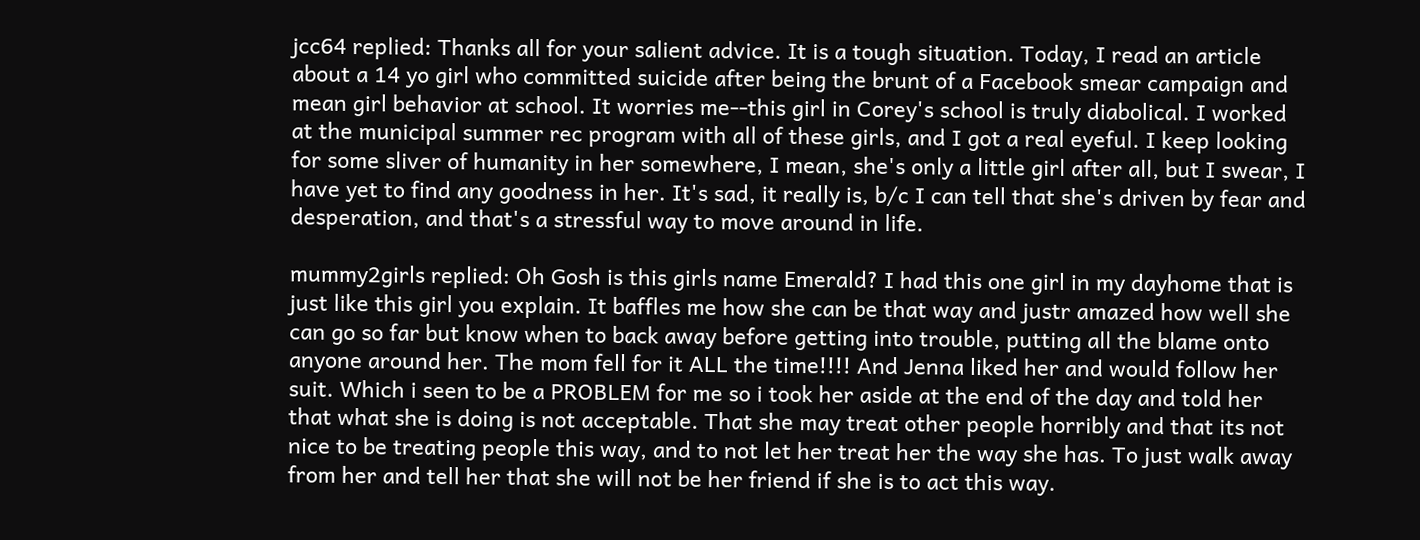jcc64 replied: Thanks all for your salient advice. It is a tough situation. Today, I read an article about a 14 yo girl who committed suicide after being the brunt of a Facebook smear campaign and mean girl behavior at school. It worries me--this girl in Corey's school is truly diabolical. I worked at the municipal summer rec program with all of these girls, and I got a real eyeful. I keep looking for some sliver of humanity in her somewhere, I mean, she's only a little girl after all, but I swear, I have yet to find any goodness in her. It's sad, it really is, b/c I can tell that she's driven by fear and desperation, and that's a stressful way to move around in life.

mummy2girls replied: Oh Gosh is this girls name Emerald? I had this one girl in my dayhome that is just like this girl you explain. It baffles me how she can be that way and justr amazed how well she can go so far but know when to back away before getting into trouble, putting all the blame onto anyone around her. The mom fell for it ALL the time!!!! And Jenna liked her and would follow her suit. Which i seen to be a PROBLEM for me so i took her aside at the end of the day and told her that what she is doing is not acceptable. That she may treat other people horribly and that its not nice to be treating people this way, and to not let her treat her the way she has. To just walk away from her and tell her that she will not be her friend if she is to act this way.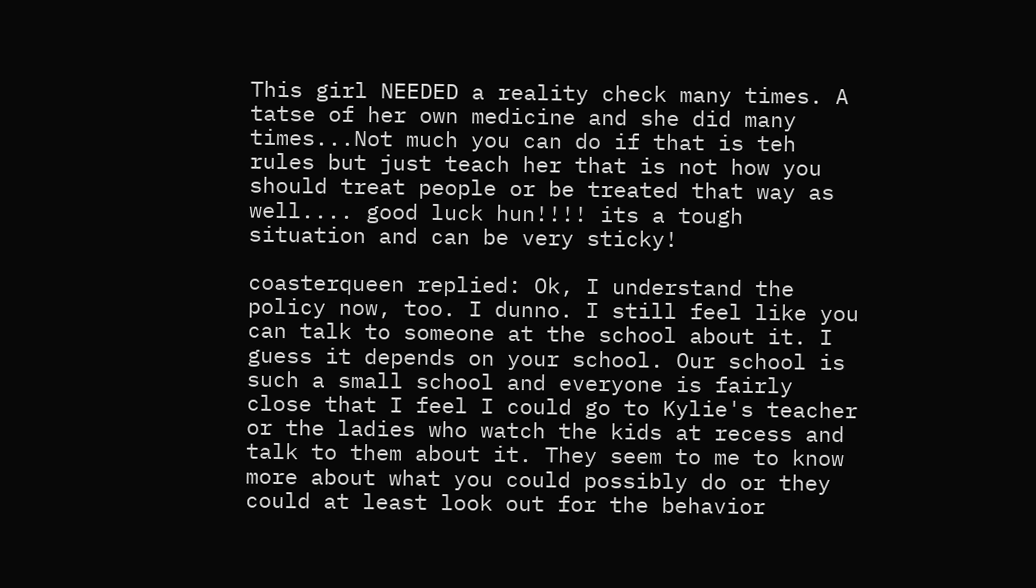This girl NEEDED a reality check many times. A tatse of her own medicine and she did many times...Not much you can do if that is teh rules but just teach her that is not how you should treat people or be treated that way as well.... good luck hun!!!! its a tough situation and can be very sticky!

coasterqueen replied: Ok, I understand the policy now, too. I dunno. I still feel like you can talk to someone at the school about it. I guess it depends on your school. Our school is such a small school and everyone is fairly close that I feel I could go to Kylie's teacher or the ladies who watch the kids at recess and talk to them about it. They seem to me to know more about what you could possibly do or they could at least look out for the behavior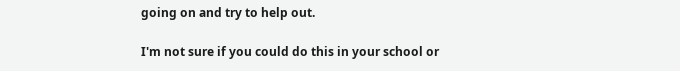going on and try to help out.

I'm not sure if you could do this in your school or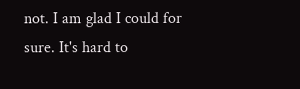not. I am glad I could for sure. It's hard to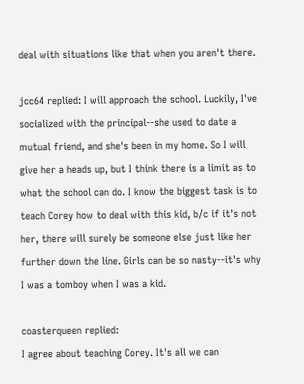deal with situations like that when you aren't there.

jcc64 replied: I will approach the school. Luckily, I've socialized with the principal--she used to date a mutual friend, and she's been in my home. So I will give her a heads up, but I think there is a limit as to what the school can do. I know the biggest task is to teach Corey how to deal with this kid, b/c if it's not her, there will surely be someone else just like her further down the line. Girls can be so nasty--it's why I was a tomboy when I was a kid.

coasterqueen replied:
I agree about teaching Corey. It's all we can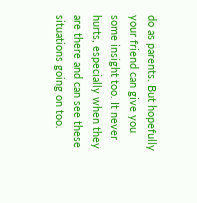do as parents. But hopefully your friend can give you some insight too. It never hurts, especially when they are there and can see these situations going on too.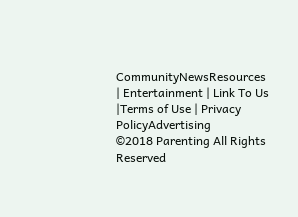CommunityNewsResources | Entertainment | Link To Us |Terms of Use | Privacy PolicyAdvertising
©2018 Parenting All Rights Reserved